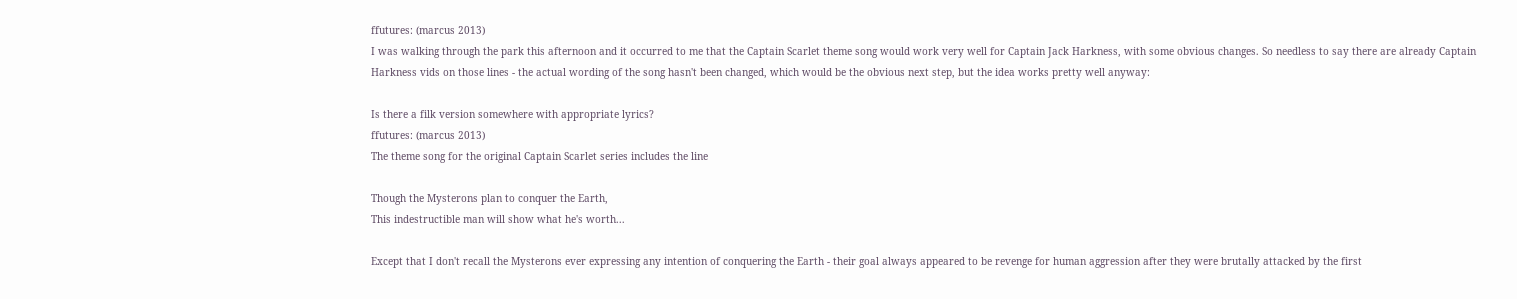ffutures: (marcus 2013)
I was walking through the park this afternoon and it occurred to me that the Captain Scarlet theme song would work very well for Captain Jack Harkness, with some obvious changes. So needless to say there are already Captain Harkness vids on those lines - the actual wording of the song hasn't been changed, which would be the obvious next step, but the idea works pretty well anyway:

Is there a filk version somewhere with appropriate lyrics?
ffutures: (marcus 2013)
The theme song for the original Captain Scarlet series includes the line

Though the Mysterons plan to conquer the Earth,
This indestructible man will show what he's worth...

Except that I don't recall the Mysterons ever expressing any intention of conquering the Earth - their goal always appeared to be revenge for human aggression after they were brutally attacked by the first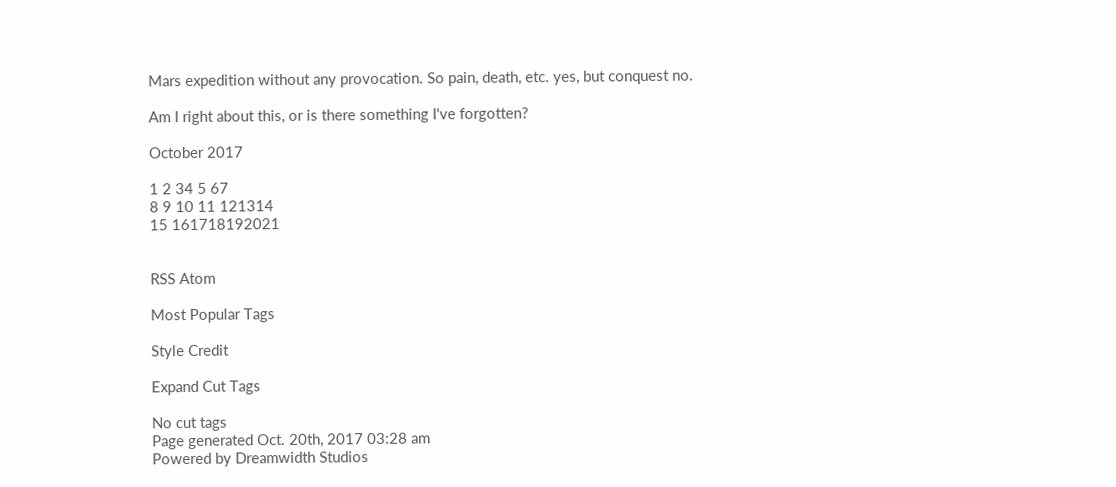Mars expedition without any provocation. So pain, death, etc. yes, but conquest no.

Am I right about this, or is there something I've forgotten?

October 2017

1 2 34 5 67
8 9 10 11 121314
15 161718192021


RSS Atom

Most Popular Tags

Style Credit

Expand Cut Tags

No cut tags
Page generated Oct. 20th, 2017 03:28 am
Powered by Dreamwidth Studios